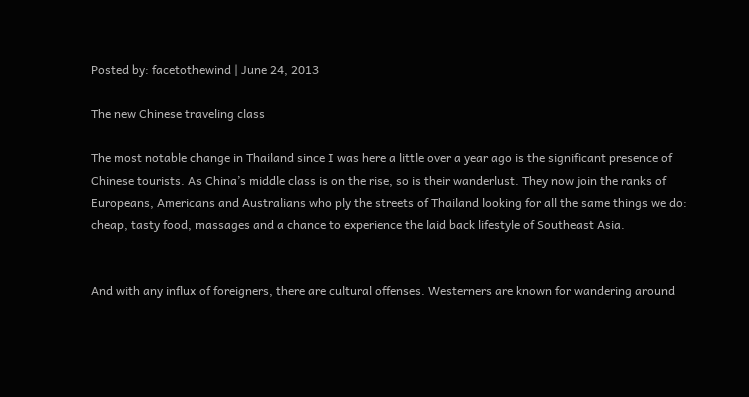Posted by: facetothewind | June 24, 2013

The new Chinese traveling class

The most notable change in Thailand since I was here a little over a year ago is the significant presence of Chinese tourists. As China’s middle class is on the rise, so is their wanderlust. They now join the ranks of Europeans, Americans and Australians who ply the streets of Thailand looking for all the same things we do: cheap, tasty food, massages and a chance to experience the laid back lifestyle of Southeast Asia.


And with any influx of foreigners, there are cultural offenses. Westerners are known for wandering around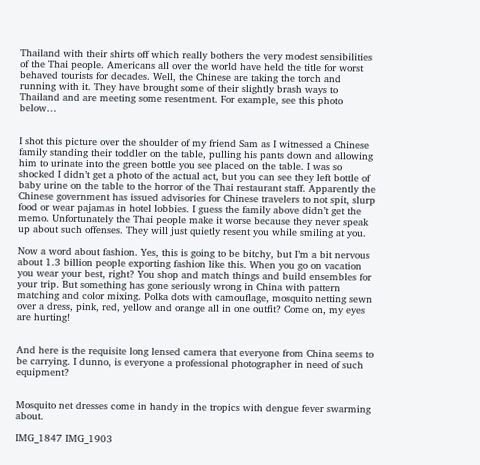Thailand with their shirts off which really bothers the very modest sensibilities of the Thai people. Americans all over the world have held the title for worst behaved tourists for decades. Well, the Chinese are taking the torch and running with it. They have brought some of their slightly brash ways to Thailand and are meeting some resentment. For example, see this photo below…


I shot this picture over the shoulder of my friend Sam as I witnessed a Chinese family standing their toddler on the table, pulling his pants down and allowing him to urinate into the green bottle you see placed on the table. I was so shocked I didn’t get a photo of the actual act, but you can see they left bottle of baby urine on the table to the horror of the Thai restaurant staff. Apparently the Chinese government has issued advisories for Chinese travelers to not spit, slurp food or wear pajamas in hotel lobbies. I guess the family above didn’t get the memo. Unfortunately the Thai people make it worse because they never speak up about such offenses. They will just quietly resent you while smiling at you.

Now a word about fashion. Yes, this is going to be bitchy, but I’m a bit nervous about 1.3 billion people exporting fashion like this. When you go on vacation you wear your best, right? You shop and match things and build ensembles for your trip. But something has gone seriously wrong in China with pattern matching and color mixing. Polka dots with camouflage, mosquito netting sewn over a dress, pink, red, yellow and orange all in one outfit? Come on, my eyes are hurting!


And here is the requisite long lensed camera that everyone from China seems to be carrying. I dunno, is everyone a professional photographer in need of such equipment?


Mosquito net dresses come in handy in the tropics with dengue fever swarming about.

IMG_1847 IMG_1903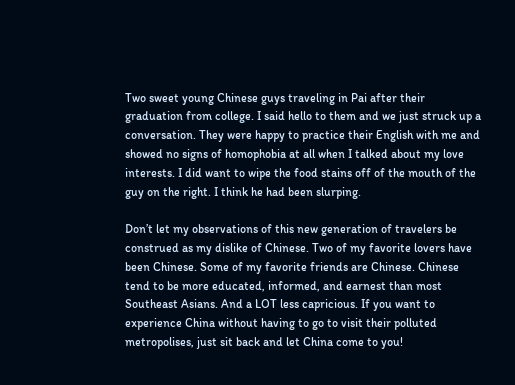Two sweet young Chinese guys traveling in Pai after their graduation from college. I said hello to them and we just struck up a conversation. They were happy to practice their English with me and showed no signs of homophobia at all when I talked about my love interests. I did want to wipe the food stains off of the mouth of the guy on the right. I think he had been slurping.

Don’t let my observations of this new generation of travelers be construed as my dislike of Chinese. Two of my favorite lovers have been Chinese. Some of my favorite friends are Chinese. Chinese tend to be more educated, informed, and earnest than most Southeast Asians. And a LOT less capricious. If you want to experience China without having to go to visit their polluted metropolises, just sit back and let China come to you!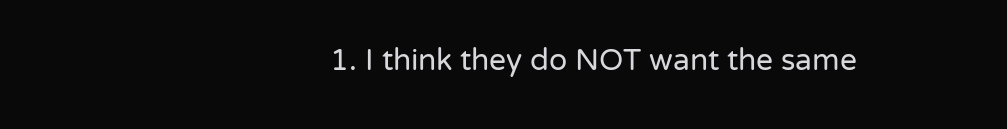1. I think they do NOT want the same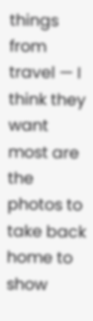things from travel — I think they want most are the photos to take back home to show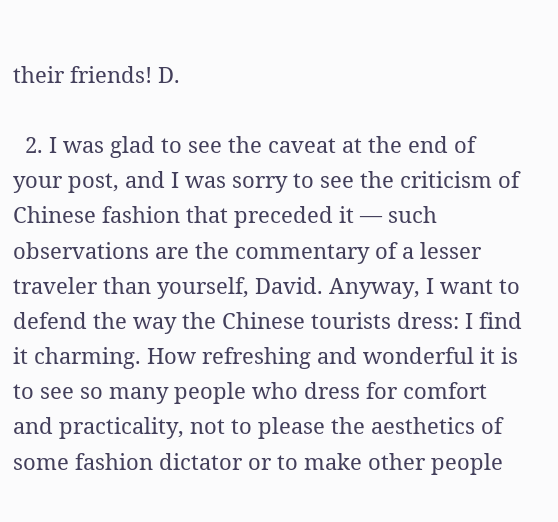their friends! D.

  2. I was glad to see the caveat at the end of your post, and I was sorry to see the criticism of Chinese fashion that preceded it — such observations are the commentary of a lesser traveler than yourself, David. Anyway, I want to defend the way the Chinese tourists dress: I find it charming. How refreshing and wonderful it is to see so many people who dress for comfort and practicality, not to please the aesthetics of some fashion dictator or to make other people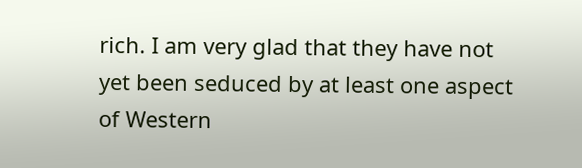rich. I am very glad that they have not yet been seduced by at least one aspect of Western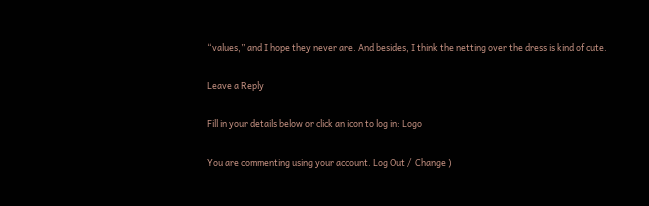“values,” and I hope they never are. And besides, I think the netting over the dress is kind of cute.

Leave a Reply

Fill in your details below or click an icon to log in: Logo

You are commenting using your account. Log Out /  Change )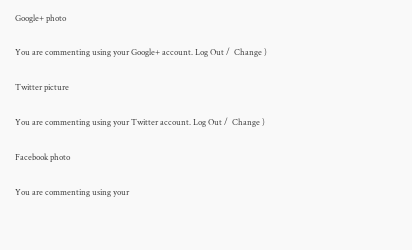Google+ photo

You are commenting using your Google+ account. Log Out /  Change )

Twitter picture

You are commenting using your Twitter account. Log Out /  Change )

Facebook photo

You are commenting using your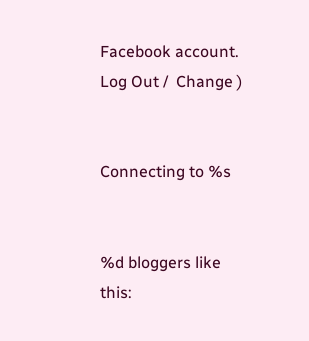Facebook account. Log Out /  Change )


Connecting to %s


%d bloggers like this: